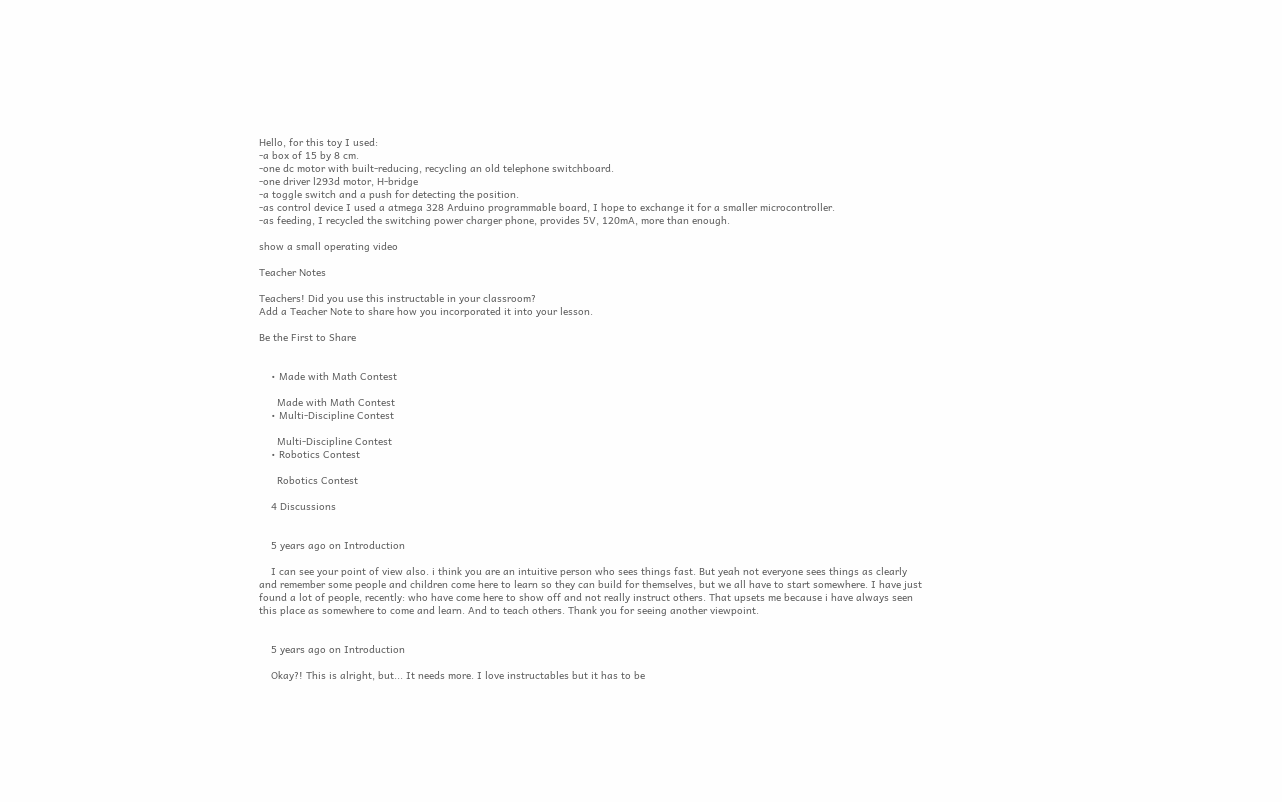Hello, for this toy I used:
-a box of 15 by 8 cm.
-one dc motor with built-reducing, recycling an old telephone switchboard.
-one driver l293d motor, H-bridge
-a toggle switch and a push for detecting the position.
-as control device I used a atmega 328 Arduino programmable board, I hope to exchange it for a smaller microcontroller.
-as feeding, I recycled the switching power charger phone, provides 5V, 120mA, more than enough.

show a small operating video

Teacher Notes

Teachers! Did you use this instructable in your classroom?
Add a Teacher Note to share how you incorporated it into your lesson.

Be the First to Share


    • Made with Math Contest

      Made with Math Contest
    • Multi-Discipline Contest

      Multi-Discipline Contest
    • Robotics Contest

      Robotics Contest

    4 Discussions


    5 years ago on Introduction

    I can see your point of view also. i think you are an intuitive person who sees things fast. But yeah not everyone sees things as clearly and remember some people and children come here to learn so they can build for themselves, but we all have to start somewhere. I have just found a lot of people, recently: who have come here to show off and not really instruct others. That upsets me because i have always seen this place as somewhere to come and learn. And to teach others. Thank you for seeing another viewpoint.


    5 years ago on Introduction

    Okay?! This is alright, but... It needs more. I love instructables but it has to be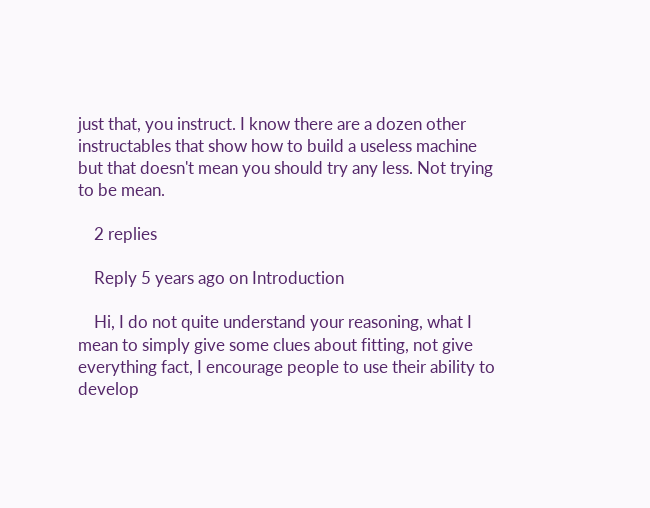just that, you instruct. I know there are a dozen other instructables that show how to build a useless machine but that doesn't mean you should try any less. Not trying to be mean.

    2 replies

    Reply 5 years ago on Introduction

    Hi, I do not quite understand your reasoning, what I mean to simply give some clues about fitting, not give everything fact, I encourage people to use their ability to develop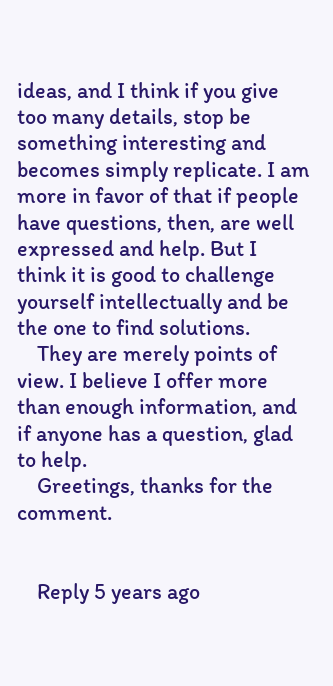ideas, and I think if you give too many details, stop be something interesting and becomes simply replicate. I am more in favor of that if people have questions, then, are well expressed and help. But I think it is good to challenge yourself intellectually and be the one to find solutions.
    They are merely points of view. I believe I offer more than enough information, and if anyone has a question, glad to help.
    Greetings, thanks for the comment.


    Reply 5 years ago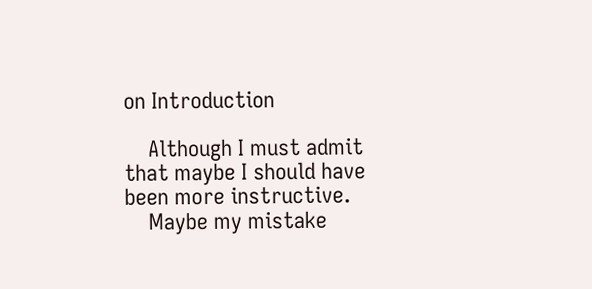on Introduction

    Although I must admit that maybe I should have been more instructive.
    Maybe my mistake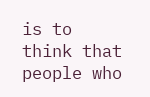is to think that people who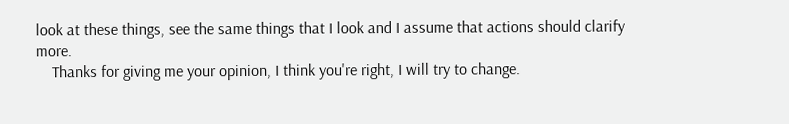look at these things, see the same things that I look and I assume that actions should clarify more.
    Thanks for giving me your opinion, I think you're right, I will try to change.